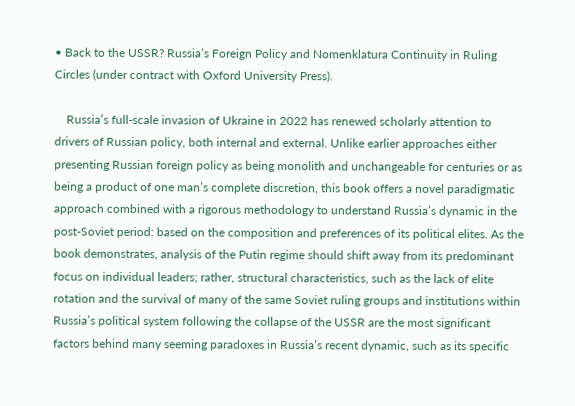• Back to the USSR? Russia’s Foreign Policy and Nomenklatura Continuity in Ruling Circles (under contract with Oxford University Press).

    Russia’s full-scale invasion of Ukraine in 2022 has renewed scholarly attention to drivers of Russian policy, both internal and external. Unlike earlier approaches either presenting Russian foreign policy as being monolith and unchangeable for centuries or as being a product of one man’s complete discretion, this book offers a novel paradigmatic approach combined with a rigorous methodology to understand Russia’s dynamic in the post-Soviet period: based on the composition and preferences of its political elites. As the book demonstrates, analysis of the Putin regime should shift away from its predominant focus on individual leaders; rather, structural characteristics, such as the lack of elite rotation and the survival of many of the same Soviet ruling groups and institutions within Russia’s political system following the collapse of the USSR are the most significant factors behind many seeming paradoxes in Russia’s recent dynamic, such as its specific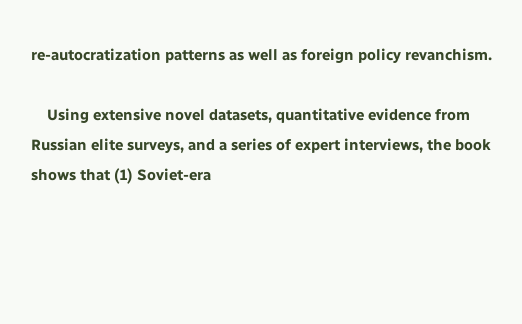re-autocratization patterns as well as foreign policy revanchism.

    Using extensive novel datasets, quantitative evidence from Russian elite surveys, and a series of expert interviews, the book shows that (1) Soviet-era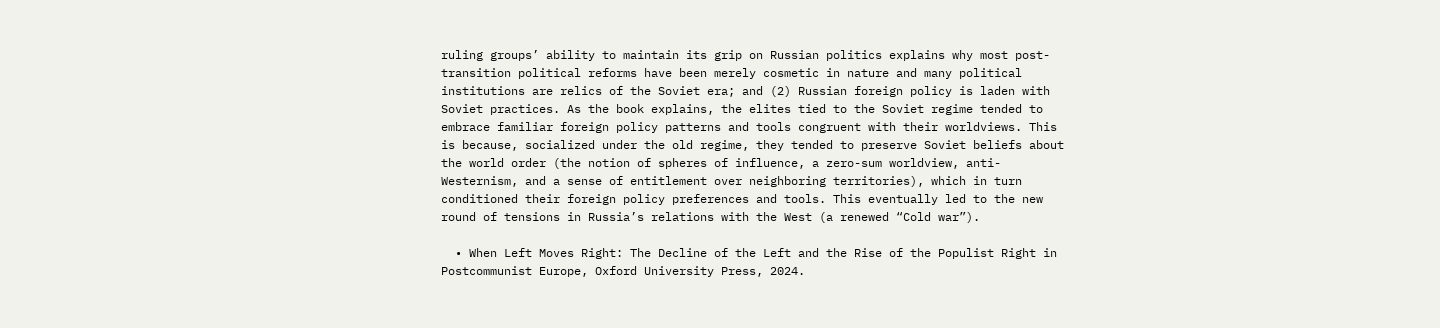ruling groups’ ability to maintain its grip on Russian politics explains why most post-transition political reforms have been merely cosmetic in nature and many political institutions are relics of the Soviet era; and (2) Russian foreign policy is laden with Soviet practices. As the book explains, the elites tied to the Soviet regime tended to embrace familiar foreign policy patterns and tools congruent with their worldviews. This is because, socialized under the old regime, they tended to preserve Soviet beliefs about the world order (the notion of spheres of influence, a zero-sum worldview, anti-Westernism, and a sense of entitlement over neighboring territories), which in turn conditioned their foreign policy preferences and tools. This eventually led to the new round of tensions in Russia’s relations with the West (a renewed “Cold war”).

  • When Left Moves Right: The Decline of the Left and the Rise of the Populist Right in Postcommunist Europe, Oxford University Press, 2024.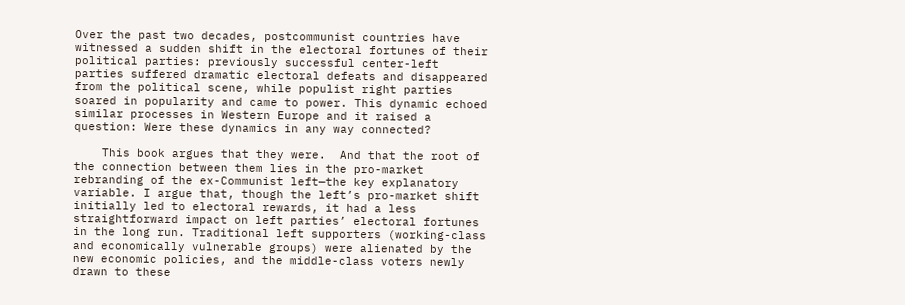Over the past two decades, postcommunist countries have witnessed a sudden shift in the electoral fortunes of their political parties: previously successful center-left parties suffered dramatic electoral defeats and disappeared from the political scene, while populist right parties soared in popularity and came to power. This dynamic echoed similar processes in Western Europe and it raised a question: Were these dynamics in any way connected?

    This book argues that they were.  And that the root of the connection between them lies in the pro-market rebranding of the ex-Communist left—the key explanatory variable. I argue that, though the left’s pro-market shift initially led to electoral rewards, it had a less straightforward impact on left parties’ electoral fortunes in the long run. Traditional left supporters (working-class and economically vulnerable groups) were alienated by the new economic policies, and the middle-class voters newly drawn to these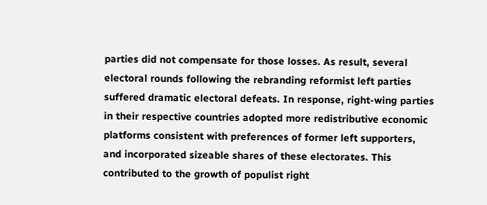parties did not compensate for those losses. As result, several electoral rounds following the rebranding reformist left parties suffered dramatic electoral defeats. In response, right-wing parties in their respective countries adopted more redistributive economic platforms consistent with preferences of former left supporters, and incorporated sizeable shares of these electorates. This contributed to the growth of populist right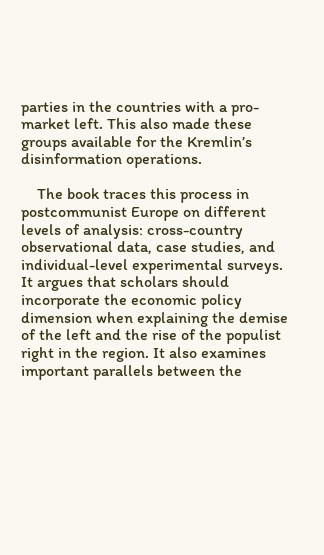parties in the countries with a pro-market left. This also made these groups available for the Kremlin’s disinformation operations.

    The book traces this process in postcommunist Europe on different levels of analysis: cross-country observational data, case studies, and individual-level experimental surveys. It argues that scholars should incorporate the economic policy dimension when explaining the demise of the left and the rise of the populist right in the region. It also examines important parallels between the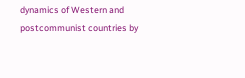dynamics of Western and postcommunist countries by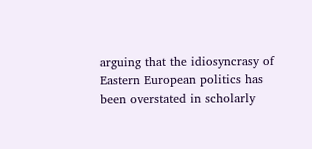arguing that the idiosyncrasy of Eastern European politics has been overstated in scholarly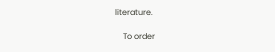literature.

    To order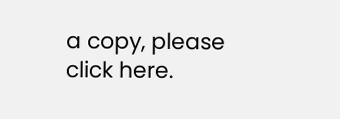a copy, please click here.